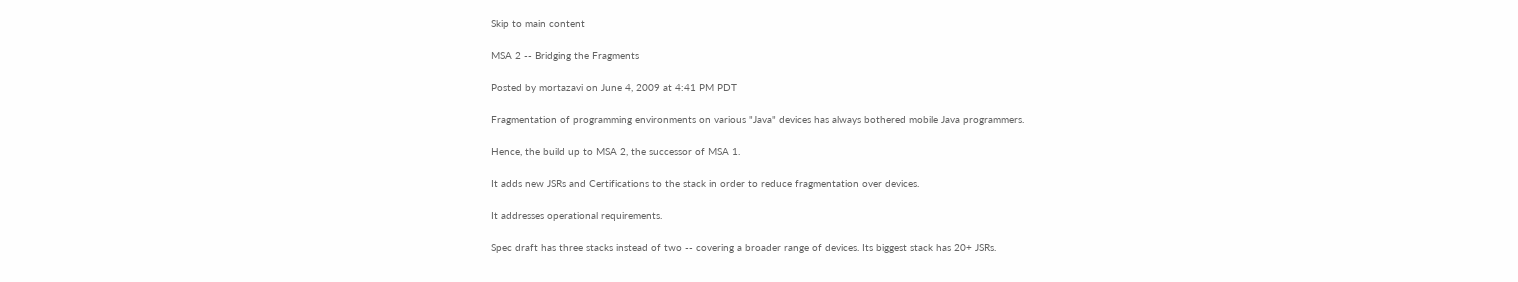Skip to main content

MSA 2 -- Bridging the Fragments

Posted by mortazavi on June 4, 2009 at 4:41 PM PDT

Fragmentation of programming environments on various "Java" devices has always bothered mobile Java programmers.

Hence, the build up to MSA 2, the successor of MSA 1.

It adds new JSRs and Certifications to the stack in order to reduce fragmentation over devices.

It addresses operational requirements.

Spec draft has three stacks instead of two -- covering a broader range of devices. Its biggest stack has 20+ JSRs.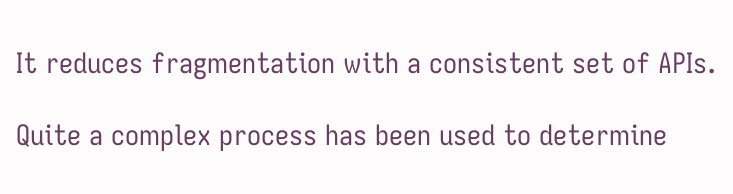It reduces fragmentation with a consistent set of APIs.

Quite a complex process has been used to determine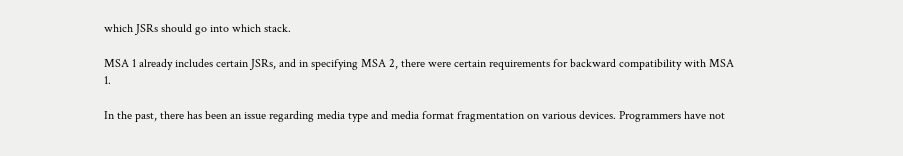which JSRs should go into which stack.

MSA 1 already includes certain JSRs, and in specifying MSA 2, there were certain requirements for backward compatibility with MSA 1.

In the past, there has been an issue regarding media type and media format fragmentation on various devices. Programmers have not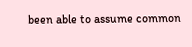been able to assume common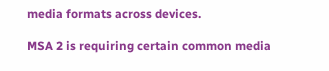media formats across devices.

MSA 2 is requiring certain common media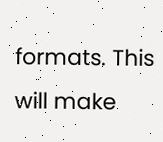formats. This will make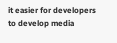it easier for developers to develop media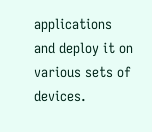applications and deploy it on various sets of devices.